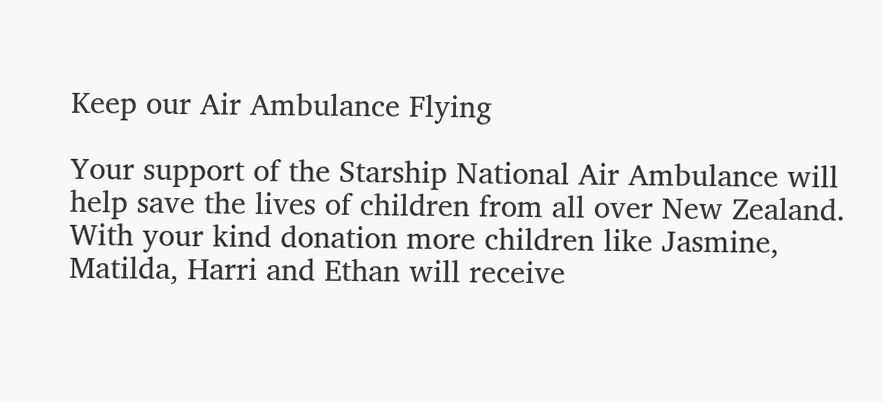Keep our Air Ambulance Flying

Your support of the Starship National Air Ambulance will help save the lives of children from all over New Zealand. With your kind donation more children like Jasmine, Matilda, Harri and Ethan will receive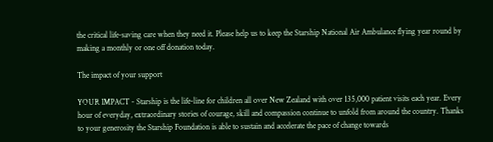the critical life-saving care when they need it. Please help us to keep the Starship National Air Ambulance flying year round by making a monthly or one off donation today.

The impact of your support

YOUR IMPACT - Starship is the life-line for children all over New Zealand with over 135,000 patient visits each year. Every hour of everyday, extraordinary stories of courage, skill and compassion continue to unfold from around the country. Thanks to your generosity the Starship Foundation is able to sustain and accelerate the pace of change towards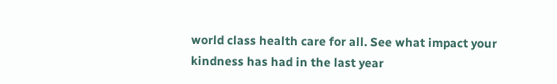world class health care for all. See what impact your kindness has had in the last year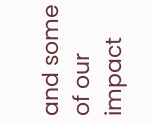and some of our impact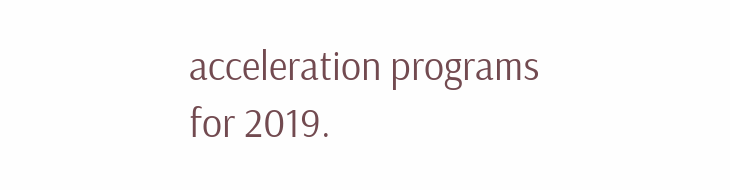acceleration programs for 2019.